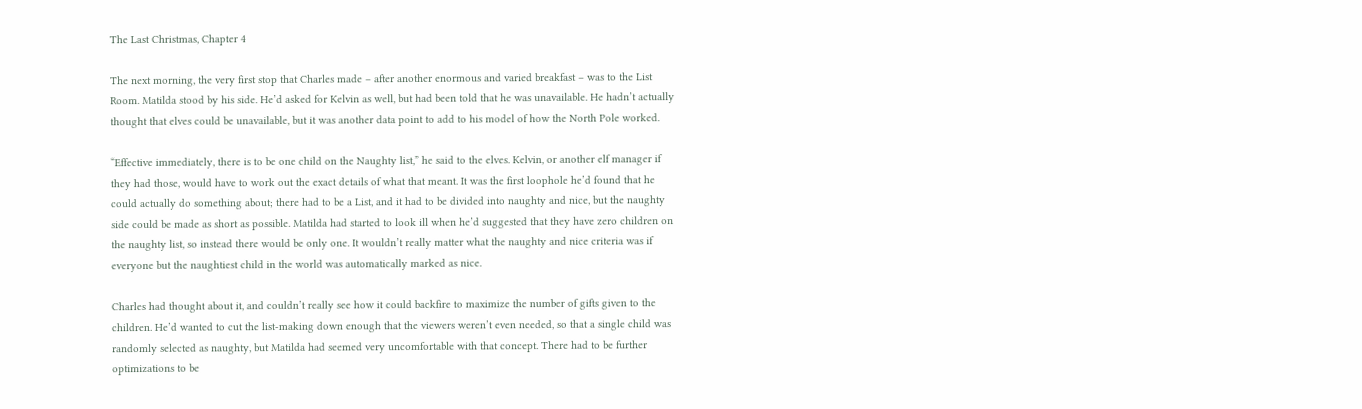The Last Christmas, Chapter 4

The next morning, the very first stop that Charles made – after another enormous and varied breakfast – was to the List Room. Matilda stood by his side. He’d asked for Kelvin as well, but had been told that he was unavailable. He hadn’t actually thought that elves could be unavailable, but it was another data point to add to his model of how the North Pole worked.

“Effective immediately, there is to be one child on the Naughty list,” he said to the elves. Kelvin, or another elf manager if they had those, would have to work out the exact details of what that meant. It was the first loophole he’d found that he could actually do something about; there had to be a List, and it had to be divided into naughty and nice, but the naughty side could be made as short as possible. Matilda had started to look ill when he’d suggested that they have zero children on the naughty list, so instead there would be only one. It wouldn’t really matter what the naughty and nice criteria was if everyone but the naughtiest child in the world was automatically marked as nice.

Charles had thought about it, and couldn’t really see how it could backfire to maximize the number of gifts given to the children. He’d wanted to cut the list-making down enough that the viewers weren’t even needed, so that a single child was randomly selected as naughty, but Matilda had seemed very uncomfortable with that concept. There had to be further optimizations to be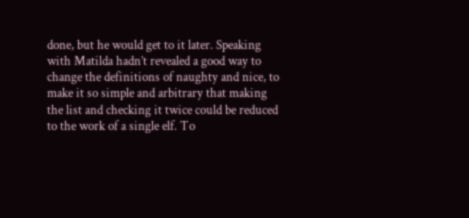done, but he would get to it later. Speaking with Matilda hadn’t revealed a good way to change the definitions of naughty and nice, to make it so simple and arbitrary that making the list and checking it twice could be reduced to the work of a single elf. To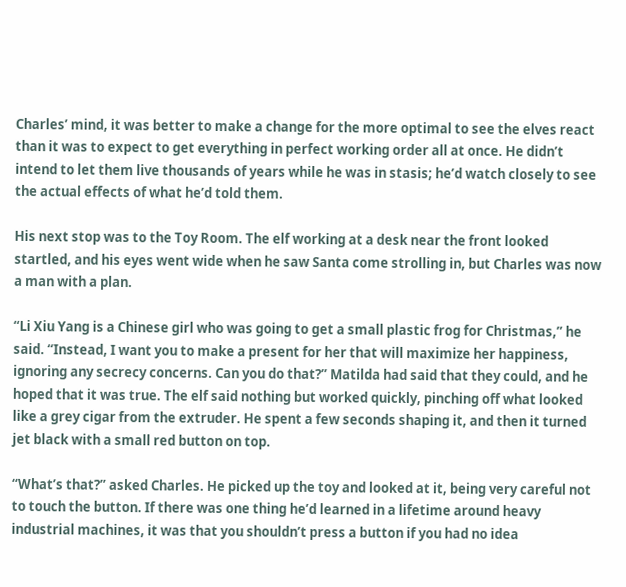Charles’ mind, it was better to make a change for the more optimal to see the elves react than it was to expect to get everything in perfect working order all at once. He didn’t intend to let them live thousands of years while he was in stasis; he’d watch closely to see the actual effects of what he’d told them.

His next stop was to the Toy Room. The elf working at a desk near the front looked startled, and his eyes went wide when he saw Santa come strolling in, but Charles was now a man with a plan.

“Li Xiu Yang is a Chinese girl who was going to get a small plastic frog for Christmas,” he said. “Instead, I want you to make a present for her that will maximize her happiness, ignoring any secrecy concerns. Can you do that?” Matilda had said that they could, and he hoped that it was true. The elf said nothing but worked quickly, pinching off what looked like a grey cigar from the extruder. He spent a few seconds shaping it, and then it turned jet black with a small red button on top.

“What’s that?” asked Charles. He picked up the toy and looked at it, being very careful not to touch the button. If there was one thing he’d learned in a lifetime around heavy industrial machines, it was that you shouldn’t press a button if you had no idea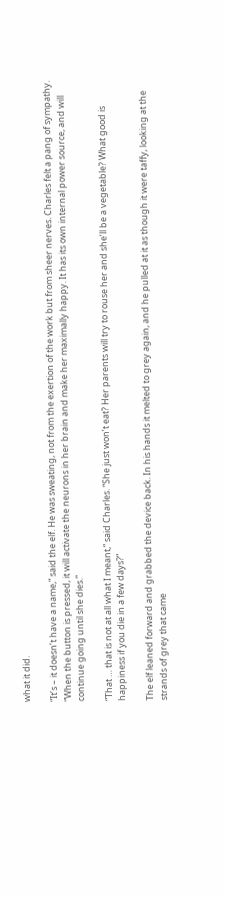what it did.

“It’s – it doesn’t have a name,” said the elf. He was sweating, not from the exertion of the work but from sheer nerves. Charles felt a pang of sympathy. “When the button is pressed, it will activate the neurons in her brain and make her maximally happy. It has its own internal power source, and will continue going until she dies.”

“That … that is not at all what I meant,” said Charles. “She just won’t eat? Her parents will try to rouse her and she’ll be a vegetable? What good is happiness if you die in a few days?”

The elf leaned forward and grabbed the device back. In his hands it melted to grey again, and he pulled at it as though it were taffy, looking at the strands of grey that came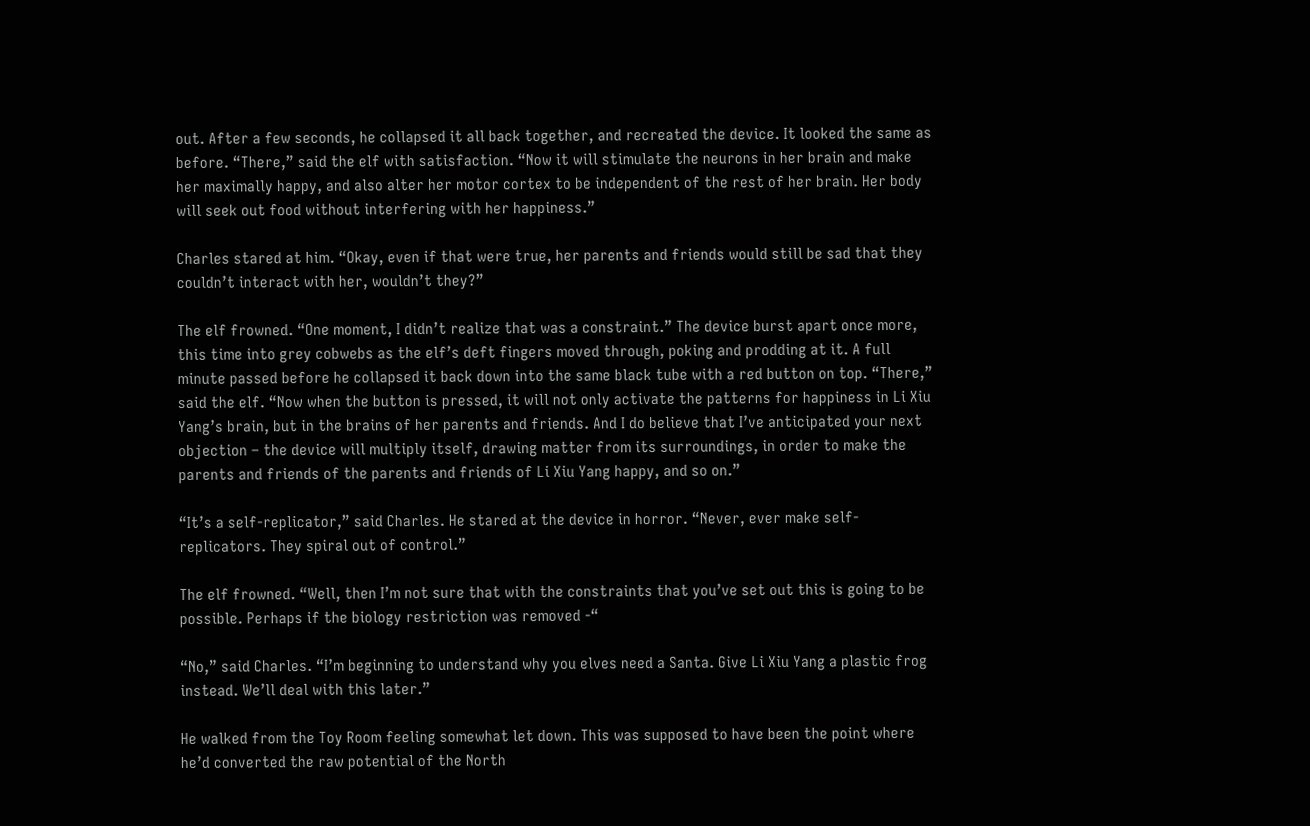out. After a few seconds, he collapsed it all back together, and recreated the device. It looked the same as before. “There,” said the elf with satisfaction. “Now it will stimulate the neurons in her brain and make her maximally happy, and also alter her motor cortex to be independent of the rest of her brain. Her body will seek out food without interfering with her happiness.”

Charles stared at him. “Okay, even if that were true, her parents and friends would still be sad that they couldn’t interact with her, wouldn’t they?”

The elf frowned. “One moment, I didn’t realize that was a constraint.” The device burst apart once more, this time into grey cobwebs as the elf’s deft fingers moved through, poking and prodding at it. A full minute passed before he collapsed it back down into the same black tube with a red button on top. “There,” said the elf. “Now when the button is pressed, it will not only activate the patterns for happiness in Li Xiu Yang’s brain, but in the brains of her parents and friends. And I do believe that I’ve anticipated your next objection – the device will multiply itself, drawing matter from its surroundings, in order to make the parents and friends of the parents and friends of Li Xiu Yang happy, and so on.”

“It’s a self-replicator,” said Charles. He stared at the device in horror. “Never, ever make self-replicators. They spiral out of control.”

The elf frowned. “Well, then I’m not sure that with the constraints that you’ve set out this is going to be possible. Perhaps if the biology restriction was removed -“

“No,” said Charles. “I’m beginning to understand why you elves need a Santa. Give Li Xiu Yang a plastic frog instead. We’ll deal with this later.”

He walked from the Toy Room feeling somewhat let down. This was supposed to have been the point where he’d converted the raw potential of the North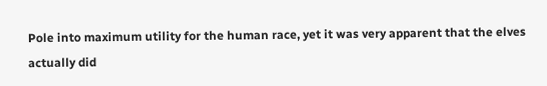Pole into maximum utility for the human race, yet it was very apparent that the elves actually did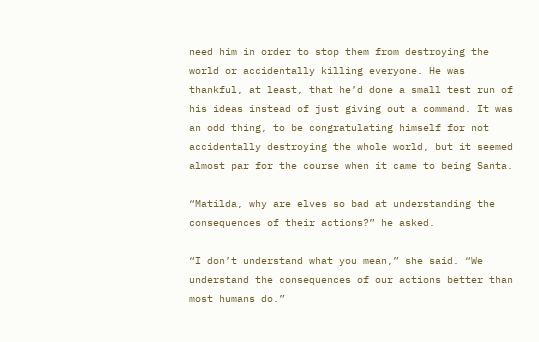need him in order to stop them from destroying the world or accidentally killing everyone. He was thankful, at least, that he’d done a small test run of his ideas instead of just giving out a command. It was an odd thing, to be congratulating himself for not accidentally destroying the whole world, but it seemed almost par for the course when it came to being Santa.

“Matilda, why are elves so bad at understanding the consequences of their actions?” he asked.

“I don’t understand what you mean,” she said. “We understand the consequences of our actions better than most humans do.”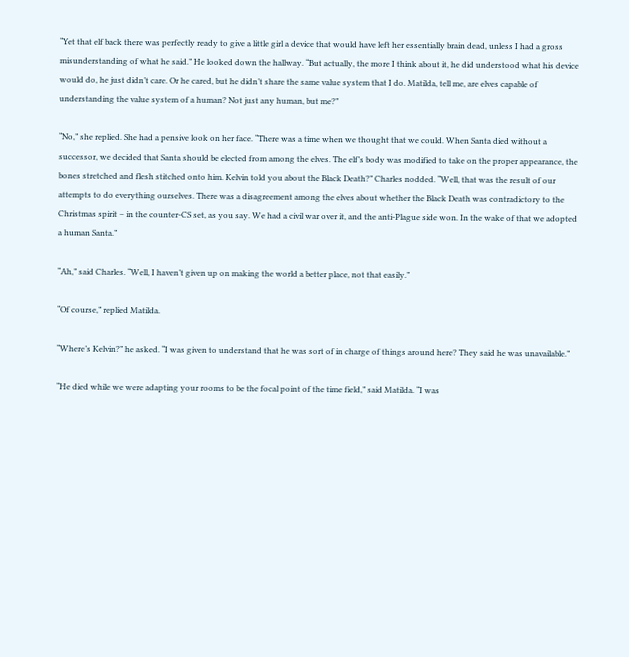“Yet that elf back there was perfectly ready to give a little girl a device that would have left her essentially brain dead, unless I had a gross misunderstanding of what he said.” He looked down the hallway. “But actually, the more I think about it, he did understood what his device would do, he just didn’t care. Or he cared, but he didn’t share the same value system that I do. Matilda, tell me, are elves capable of understanding the value system of a human? Not just any human, but me?”

“No,” she replied. She had a pensive look on her face. “There was a time when we thought that we could. When Santa died without a successor, we decided that Santa should be elected from among the elves. The elf’s body was modified to take on the proper appearance, the bones stretched and flesh stitched onto him. Kelvin told you about the Black Death?” Charles nodded. “Well, that was the result of our attempts to do everything ourselves. There was a disagreement among the elves about whether the Black Death was contradictory to the Christmas spirit – in the counter-CS set, as you say. We had a civil war over it, and the anti-Plague side won. In the wake of that we adopted a human Santa.”

“Ah,” said Charles. “Well, I haven’t given up on making the world a better place, not that easily.”

“Of course,” replied Matilda.

“Where’s Kelvin?” he asked. “I was given to understand that he was sort of in charge of things around here? They said he was unavailable.”

“He died while we were adapting your rooms to be the focal point of the time field,” said Matilda. “I was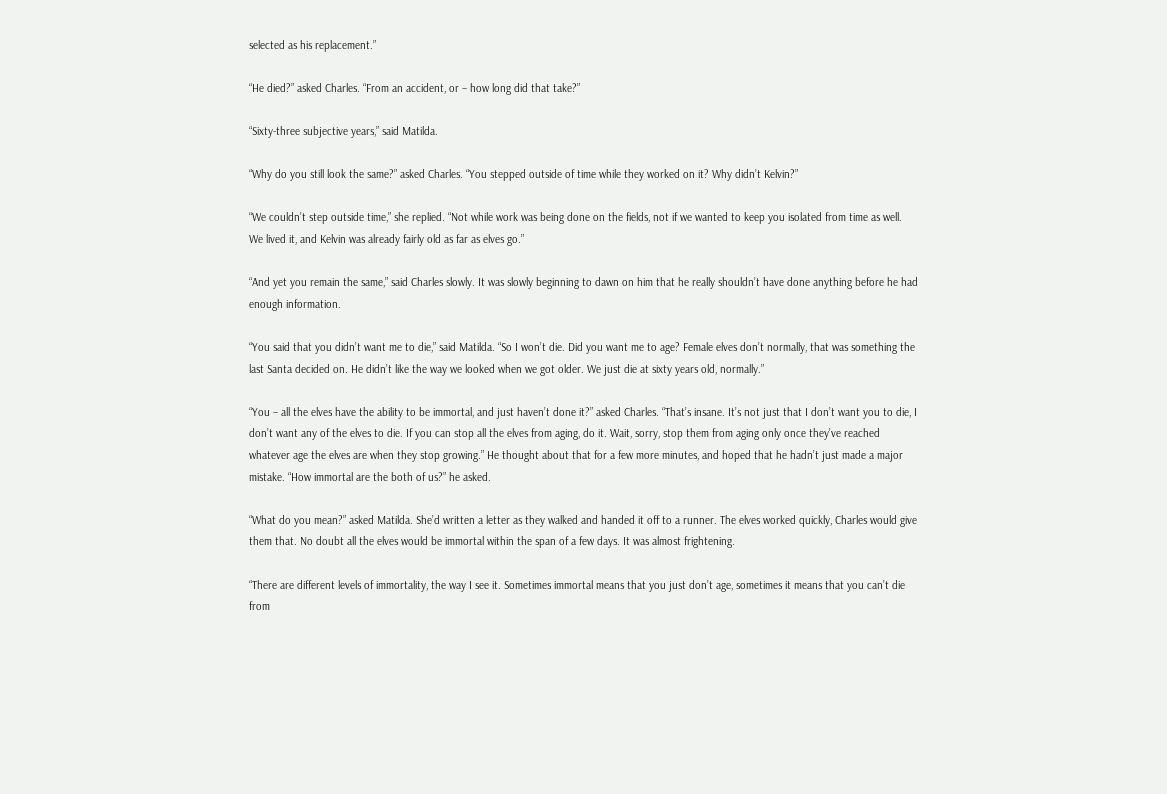selected as his replacement.”

“He died?” asked Charles. “From an accident, or – how long did that take?”

“Sixty-three subjective years,” said Matilda.

“Why do you still look the same?” asked Charles. “You stepped outside of time while they worked on it? Why didn’t Kelvin?”

“We couldn’t step outside time,” she replied. “Not while work was being done on the fields, not if we wanted to keep you isolated from time as well. We lived it, and Kelvin was already fairly old as far as elves go.”

“And yet you remain the same,” said Charles slowly. It was slowly beginning to dawn on him that he really shouldn’t have done anything before he had enough information.

“You said that you didn’t want me to die,” said Matilda. “So I won’t die. Did you want me to age? Female elves don’t normally, that was something the last Santa decided on. He didn’t like the way we looked when we got older. We just die at sixty years old, normally.”

“You – all the elves have the ability to be immortal, and just haven’t done it?” asked Charles. “That’s insane. It’s not just that I don’t want you to die, I don’t want any of the elves to die. If you can stop all the elves from aging, do it. Wait, sorry, stop them from aging only once they’ve reached whatever age the elves are when they stop growing.” He thought about that for a few more minutes, and hoped that he hadn’t just made a major mistake. “How immortal are the both of us?” he asked.

“What do you mean?” asked Matilda. She’d written a letter as they walked and handed it off to a runner. The elves worked quickly, Charles would give them that. No doubt all the elves would be immortal within the span of a few days. It was almost frightening.

“There are different levels of immortality, the way I see it. Sometimes immortal means that you just don’t age, sometimes it means that you can’t die from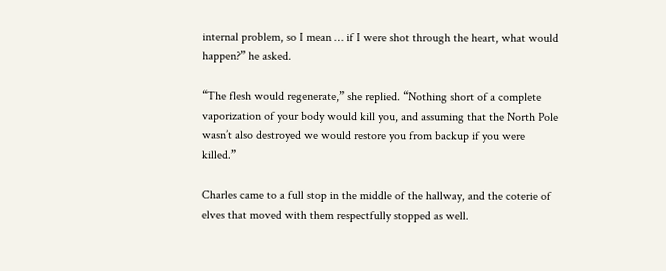internal problem, so I mean … if I were shot through the heart, what would happen?” he asked.

“The flesh would regenerate,” she replied. “Nothing short of a complete vaporization of your body would kill you, and assuming that the North Pole wasn’t also destroyed we would restore you from backup if you were killed.”

Charles came to a full stop in the middle of the hallway, and the coterie of elves that moved with them respectfully stopped as well.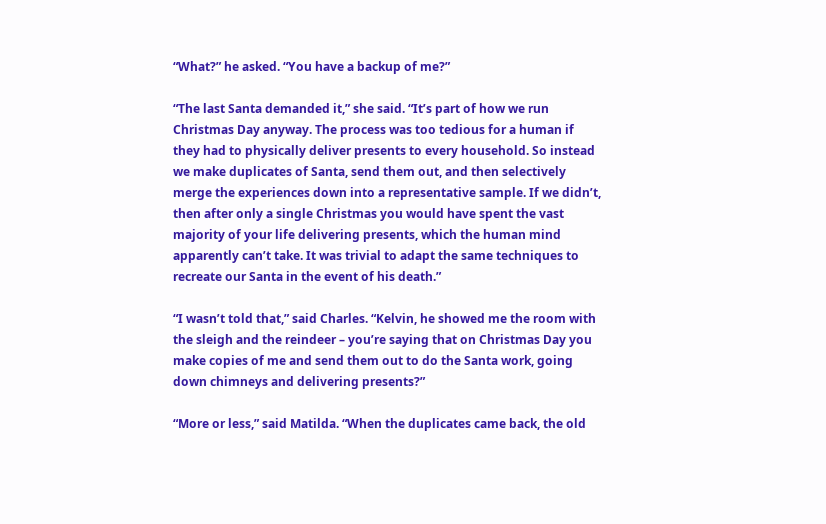“What?” he asked. “You have a backup of me?”

“The last Santa demanded it,” she said. “It’s part of how we run Christmas Day anyway. The process was too tedious for a human if they had to physically deliver presents to every household. So instead we make duplicates of Santa, send them out, and then selectively merge the experiences down into a representative sample. If we didn’t, then after only a single Christmas you would have spent the vast majority of your life delivering presents, which the human mind apparently can’t take. It was trivial to adapt the same techniques to recreate our Santa in the event of his death.”

“I wasn’t told that,” said Charles. “Kelvin, he showed me the room with the sleigh and the reindeer – you’re saying that on Christmas Day you make copies of me and send them out to do the Santa work, going down chimneys and delivering presents?”

“More or less,” said Matilda. “When the duplicates came back, the old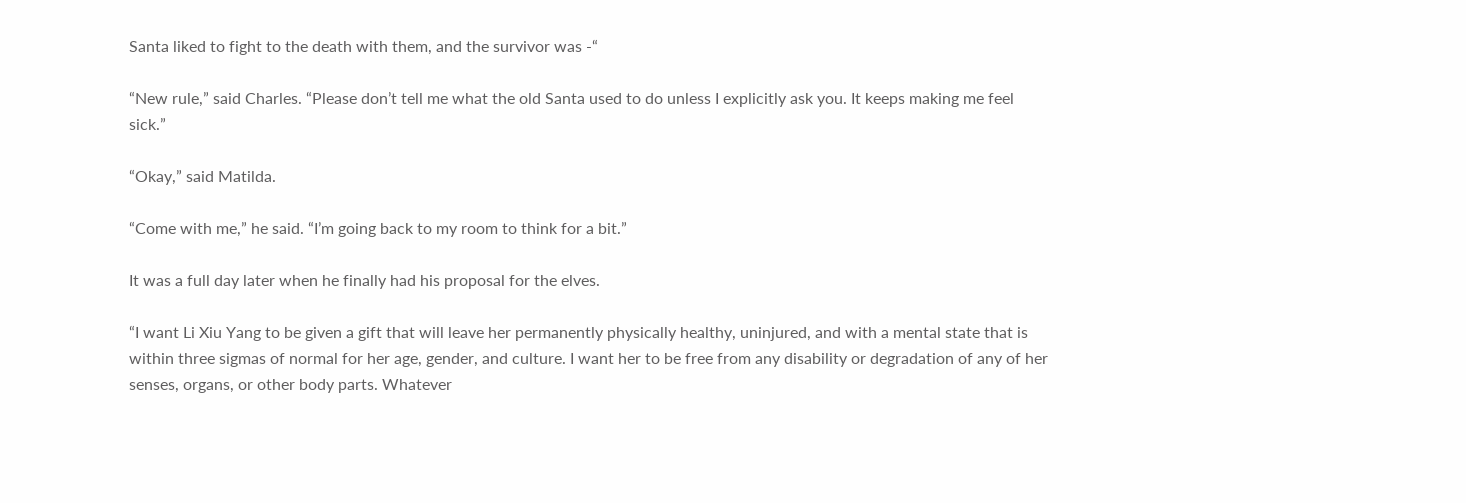Santa liked to fight to the death with them, and the survivor was -“

“New rule,” said Charles. “Please don’t tell me what the old Santa used to do unless I explicitly ask you. It keeps making me feel sick.”

“Okay,” said Matilda.

“Come with me,” he said. “I’m going back to my room to think for a bit.”

It was a full day later when he finally had his proposal for the elves.

“I want Li Xiu Yang to be given a gift that will leave her permanently physically healthy, uninjured, and with a mental state that is within three sigmas of normal for her age, gender, and culture. I want her to be free from any disability or degradation of any of her senses, organs, or other body parts. Whatever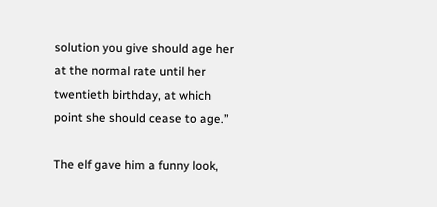solution you give should age her at the normal rate until her twentieth birthday, at which point she should cease to age.”

The elf gave him a funny look,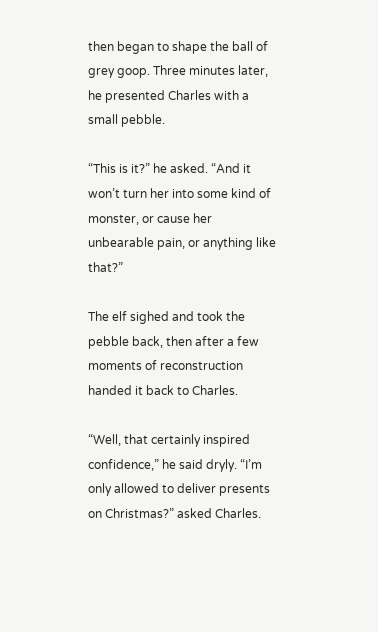then began to shape the ball of grey goop. Three minutes later, he presented Charles with a small pebble.

“This is it?” he asked. “And it won’t turn her into some kind of monster, or cause her unbearable pain, or anything like that?”

The elf sighed and took the pebble back, then after a few moments of reconstruction handed it back to Charles.

“Well, that certainly inspired confidence,” he said dryly. “I’m only allowed to deliver presents on Christmas?” asked Charles.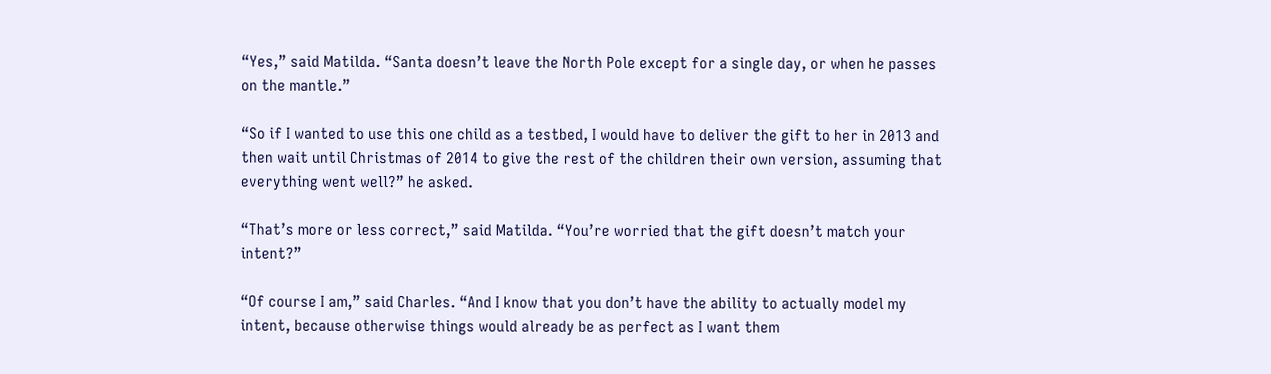“Yes,” said Matilda. “Santa doesn’t leave the North Pole except for a single day, or when he passes on the mantle.”

“So if I wanted to use this one child as a testbed, I would have to deliver the gift to her in 2013 and then wait until Christmas of 2014 to give the rest of the children their own version, assuming that everything went well?” he asked.

“That’s more or less correct,” said Matilda. “You’re worried that the gift doesn’t match your intent?”

“Of course I am,” said Charles. “And I know that you don’t have the ability to actually model my intent, because otherwise things would already be as perfect as I want them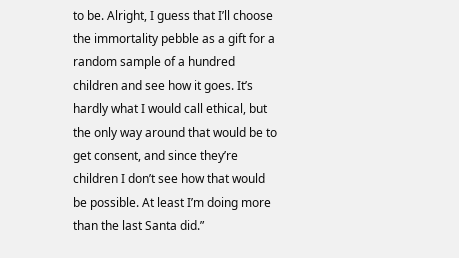to be. Alright, I guess that I’ll choose the immortality pebble as a gift for a random sample of a hundred children and see how it goes. It’s hardly what I would call ethical, but the only way around that would be to get consent, and since they’re children I don’t see how that would be possible. At least I’m doing more than the last Santa did.”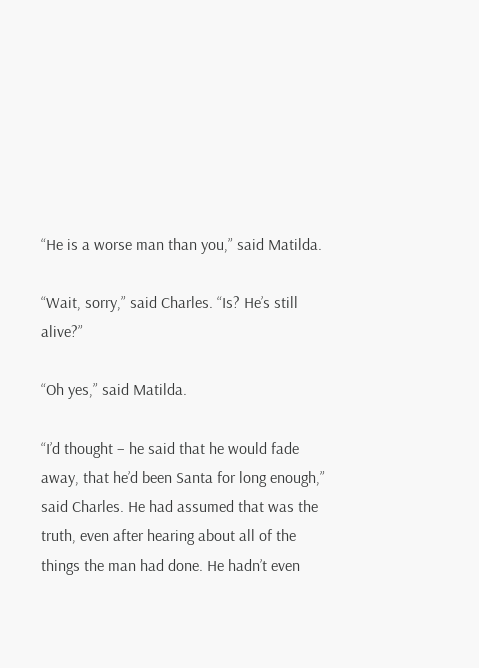“He is a worse man than you,” said Matilda.

“Wait, sorry,” said Charles. “Is? He’s still alive?”

“Oh yes,” said Matilda.

“I’d thought – he said that he would fade away, that he’d been Santa for long enough,” said Charles. He had assumed that was the truth, even after hearing about all of the things the man had done. He hadn’t even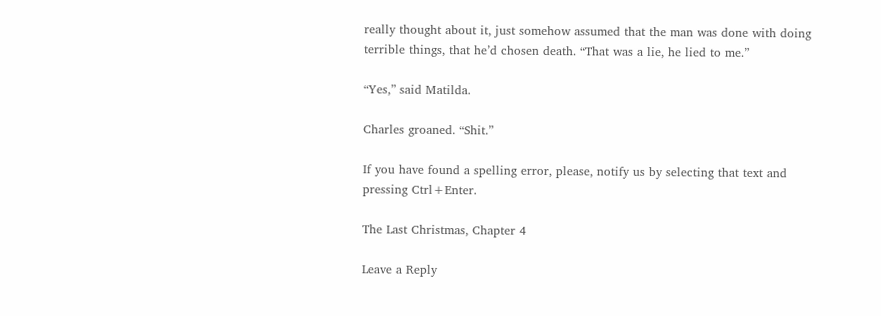really thought about it, just somehow assumed that the man was done with doing terrible things, that he’d chosen death. “That was a lie, he lied to me.”

“Yes,” said Matilda.

Charles groaned. “Shit.”

If you have found a spelling error, please, notify us by selecting that text and pressing Ctrl+Enter.

The Last Christmas, Chapter 4

Leave a Reply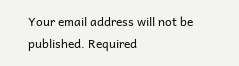Your email address will not be published. Required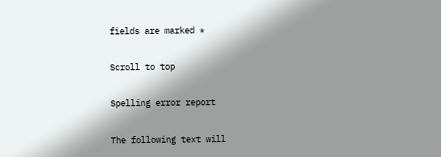fields are marked *

Scroll to top

Spelling error report

The following text will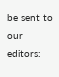be sent to our editors: